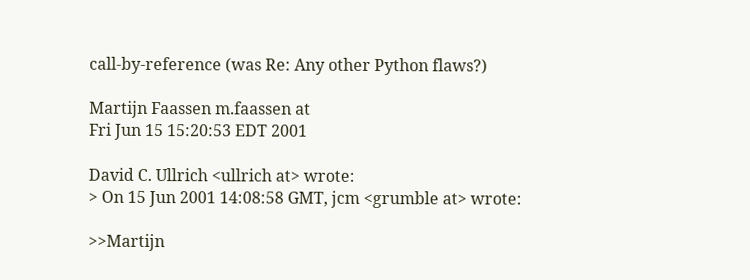call-by-reference (was Re: Any other Python flaws?)

Martijn Faassen m.faassen at
Fri Jun 15 15:20:53 EDT 2001

David C. Ullrich <ullrich at> wrote:
> On 15 Jun 2001 14:08:58 GMT, jcm <grumble at> wrote:

>>Martijn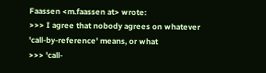Faassen <m.faassen at> wrote:
>>> I agree that nobody agrees on whatever 'call-by-reference' means, or what
>>> 'call-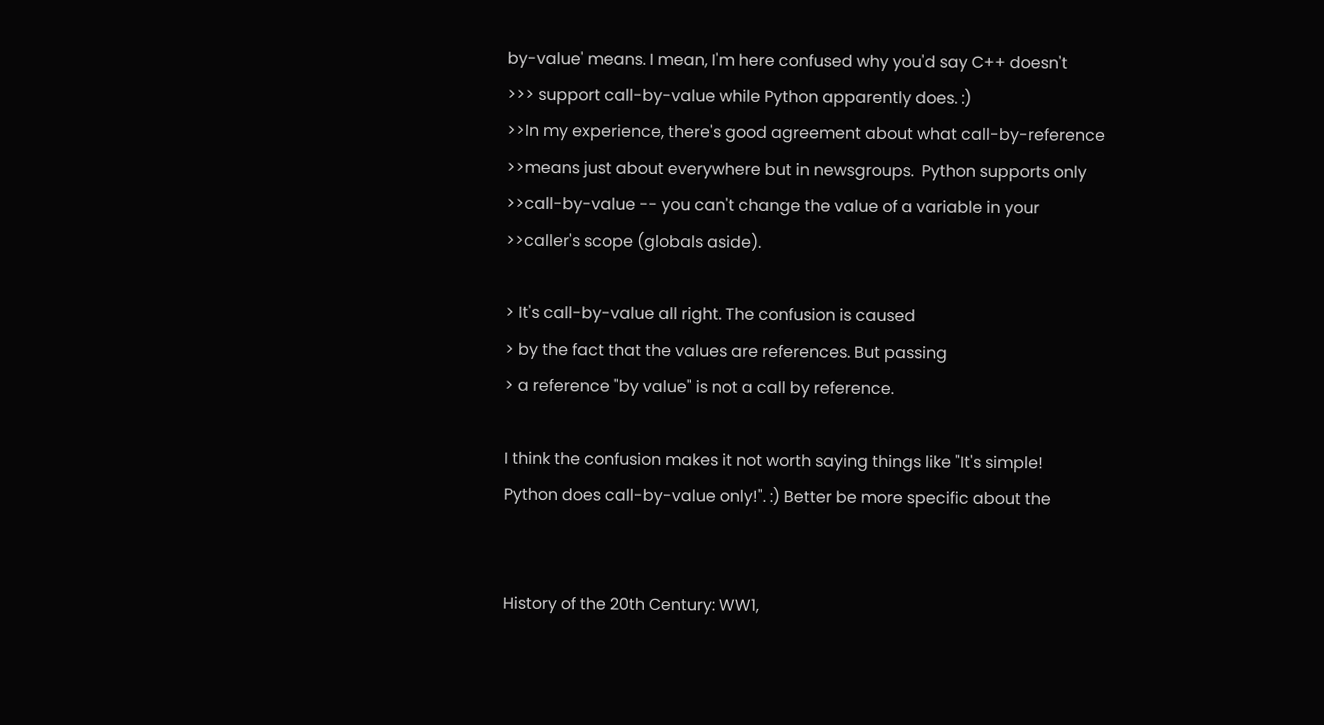by-value' means. I mean, I'm here confused why you'd say C++ doesn't
>>> support call-by-value while Python apparently does. :)
>>In my experience, there's good agreement about what call-by-reference
>>means just about everywhere but in newsgroups.  Python supports only
>>call-by-value -- you can't change the value of a variable in your
>>caller's scope (globals aside).

> It's call-by-value all right. The confusion is caused
> by the fact that the values are references. But passing
> a reference "by value" is not a call by reference.

I think the confusion makes it not worth saying things like "It's simple!
Python does call-by-value only!". :) Better be more specific about the


History of the 20th Century: WW1,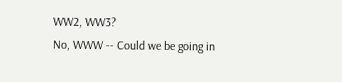WW2, WW3?
No, WWW -- Could we be going in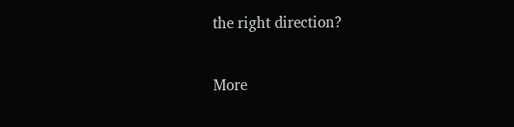the right direction?

More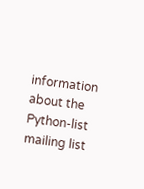information about the Python-list mailing list